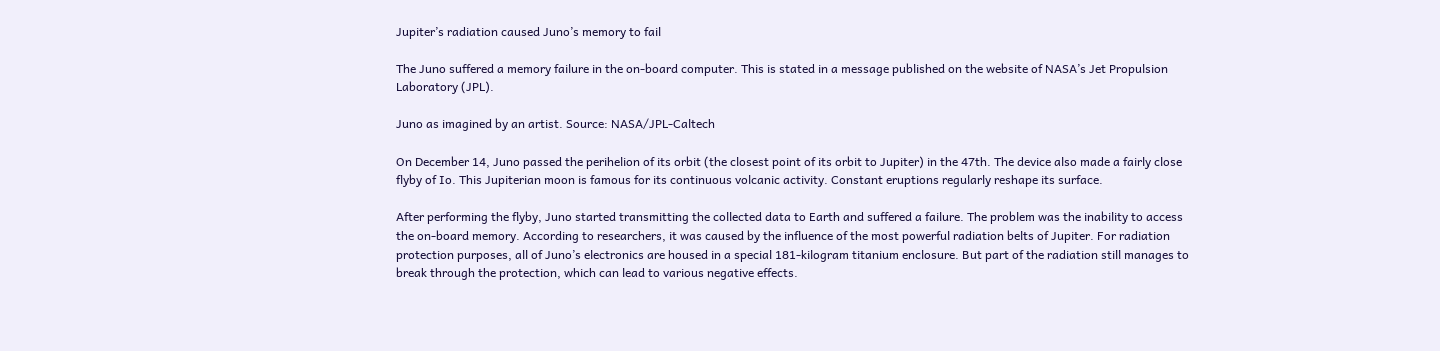Jupiter’s radiation caused Juno’s memory to fail

The Juno suffered a memory failure in the on-board computer. This is stated in a message published on the website of NASA’s Jet Propulsion Laboratory (JPL).

Juno as imagined by an artist. Source: NASA/JPL-Caltech

On December 14, Juno passed the perihelion of its orbit (the closest point of its orbit to Jupiter) in the 47th. The device also made a fairly close flyby of Io. This Jupiterian moon is famous for its continuous volcanic activity. Constant eruptions regularly reshape its surface.

After performing the flyby, Juno started transmitting the collected data to Earth and suffered a failure. The problem was the inability to access the on-board memory. According to researchers, it was caused by the influence of the most powerful radiation belts of Jupiter. For radiation protection purposes, all of Juno’s electronics are housed in a special 181-kilogram titanium enclosure. But part of the radiation still manages to break through the protection, which can lead to various negative effects.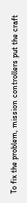To fix the problem, mission controllers put the craft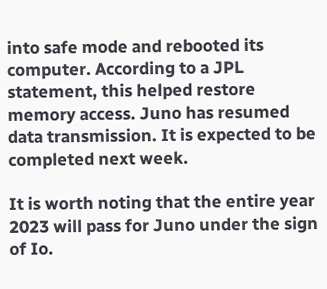into safe mode and rebooted its computer. According to a JPL statement, this helped restore memory access. Juno has resumed data transmission. It is expected to be completed next week.

It is worth noting that the entire year 2023 will pass for Juno under the sign of Io.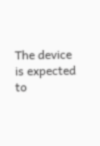The device is expected to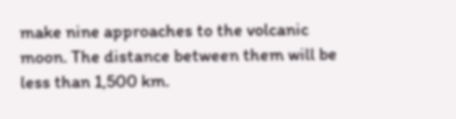make nine approaches to the volcanic moon. The distance between them will be less than 1,500 km.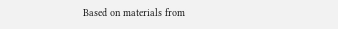Based on materials from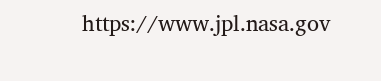https://www.jpl.nasa.gov